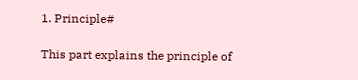1. Principle#

This part explains the principle of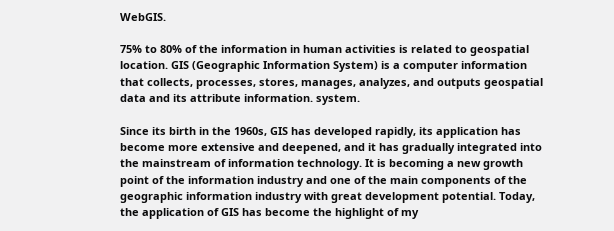WebGIS.

75% to 80% of the information in human activities is related to geospatial location. GIS (Geographic Information System) is a computer information that collects, processes, stores, manages, analyzes, and outputs geospatial data and its attribute information. system.

Since its birth in the 1960s, GIS has developed rapidly, its application has become more extensive and deepened, and it has gradually integrated into the mainstream of information technology. It is becoming a new growth point of the information industry and one of the main components of the geographic information industry with great development potential. Today, the application of GIS has become the highlight of my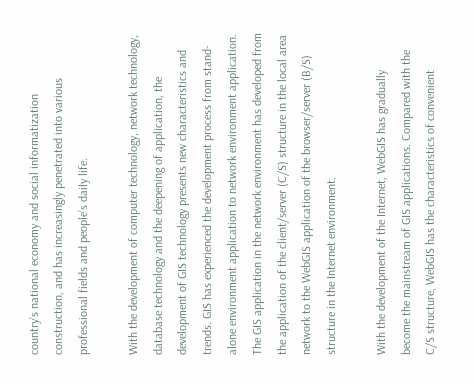country’s national economy and social informatization construction, and has increasingly penetrated into various professional fields and people’s daily life.

With the development of computer technology, network technology, database technology and the deepening of application, the development of GIS technology presents new characteristics and trends. GIS has experienced the development process from stand-alone environment application to network environment application. The GIS application in the network environment has developed from the application of the client/server (C/S) structure in the local area network to the WebGIS application of the browser/server (B/S) structure in the Internet environment.

With the development of the Internet, WebGIS has gradually become the mainstream of GIS applications. Compared with the C/S structure, WebGIS has the characteristics of convenient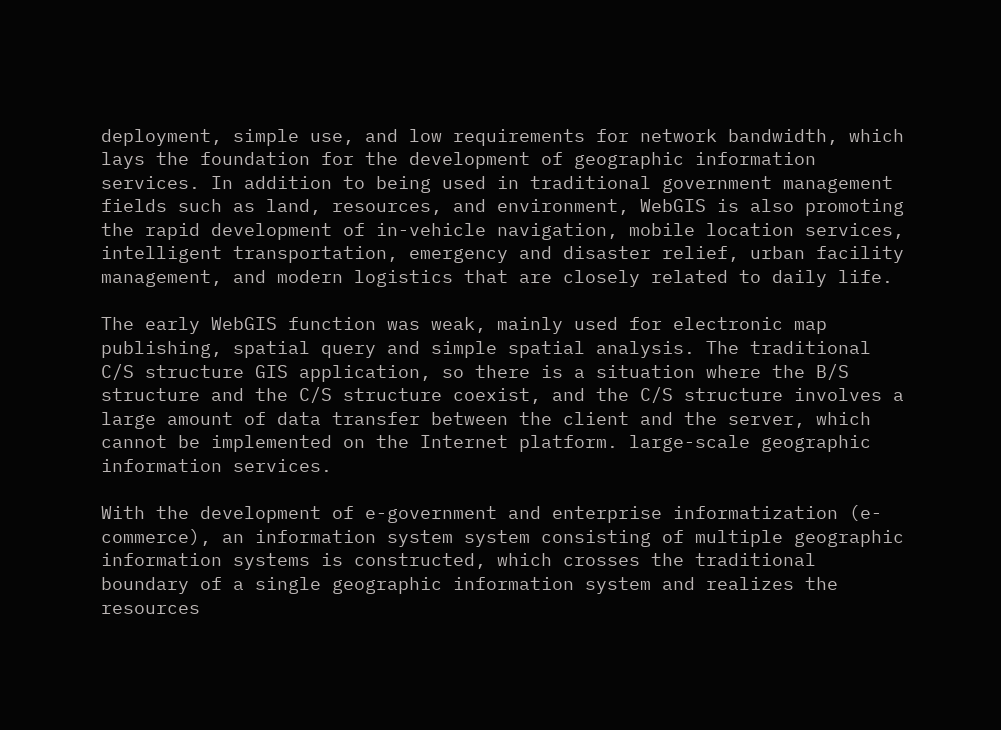deployment, simple use, and low requirements for network bandwidth, which lays the foundation for the development of geographic information services. In addition to being used in traditional government management fields such as land, resources, and environment, WebGIS is also promoting the rapid development of in-vehicle navigation, mobile location services, intelligent transportation, emergency and disaster relief, urban facility management, and modern logistics that are closely related to daily life.

The early WebGIS function was weak, mainly used for electronic map publishing, spatial query and simple spatial analysis. The traditional C/S structure GIS application, so there is a situation where the B/S structure and the C/S structure coexist, and the C/S structure involves a large amount of data transfer between the client and the server, which cannot be implemented on the Internet platform. large-scale geographic information services.

With the development of e-government and enterprise informatization (e-commerce), an information system system consisting of multiple geographic information systems is constructed, which crosses the traditional boundary of a single geographic information system and realizes the resources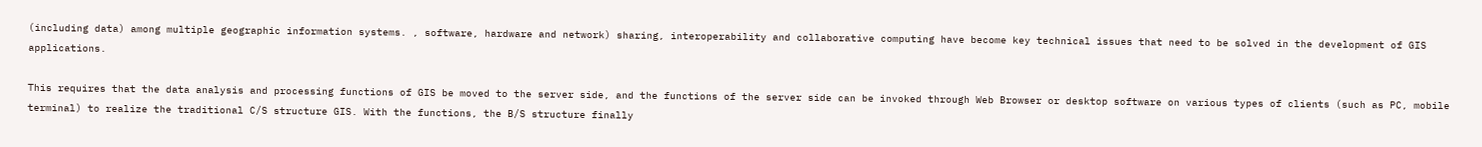(including data) among multiple geographic information systems. , software, hardware and network) sharing, interoperability and collaborative computing have become key technical issues that need to be solved in the development of GIS applications.

This requires that the data analysis and processing functions of GIS be moved to the server side, and the functions of the server side can be invoked through Web Browser or desktop software on various types of clients (such as PC, mobile terminal) to realize the traditional C/S structure GIS. With the functions, the B/S structure finally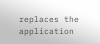replaces the application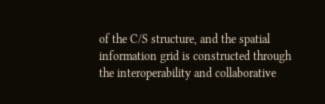of the C/S structure, and the spatial information grid is constructed through the interoperability and collaborative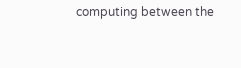computing between the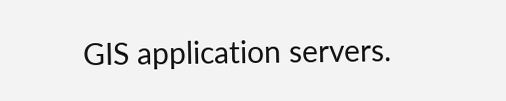GIS application servers.